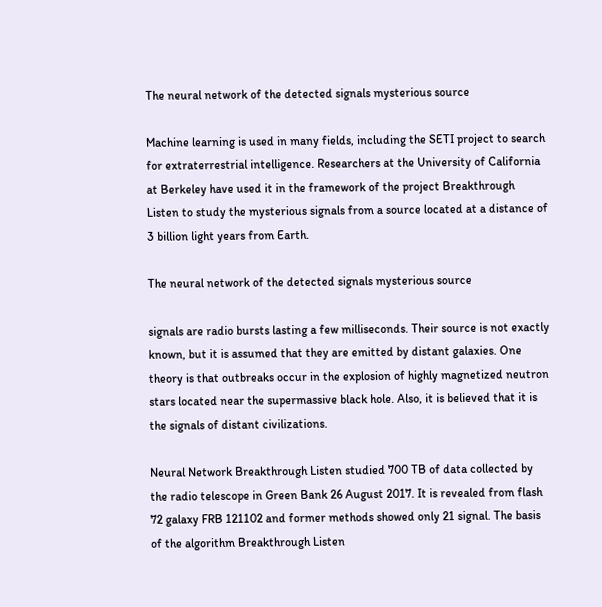The neural network of the detected signals mysterious source

Machine learning is used in many fields, including the SETI project to search for extraterrestrial intelligence. Researchers at the University of California at Berkeley have used it in the framework of the project Breakthrough Listen to study the mysterious signals from a source located at a distance of 3 billion light years from Earth.

The neural network of the detected signals mysterious source

signals are radio bursts lasting a few milliseconds. Their source is not exactly known, but it is assumed that they are emitted by distant galaxies. One theory is that outbreaks occur in the explosion of highly magnetized neutron stars located near the supermassive black hole. Also, it is believed that it is the signals of distant civilizations.

Neural Network Breakthrough Listen studied 700 TB of data collected by the radio telescope in Green Bank 26 August 2017. It is revealed from flash 72 galaxy FRB 121102 and former methods showed only 21 signal. The basis of the algorithm Breakthrough Listen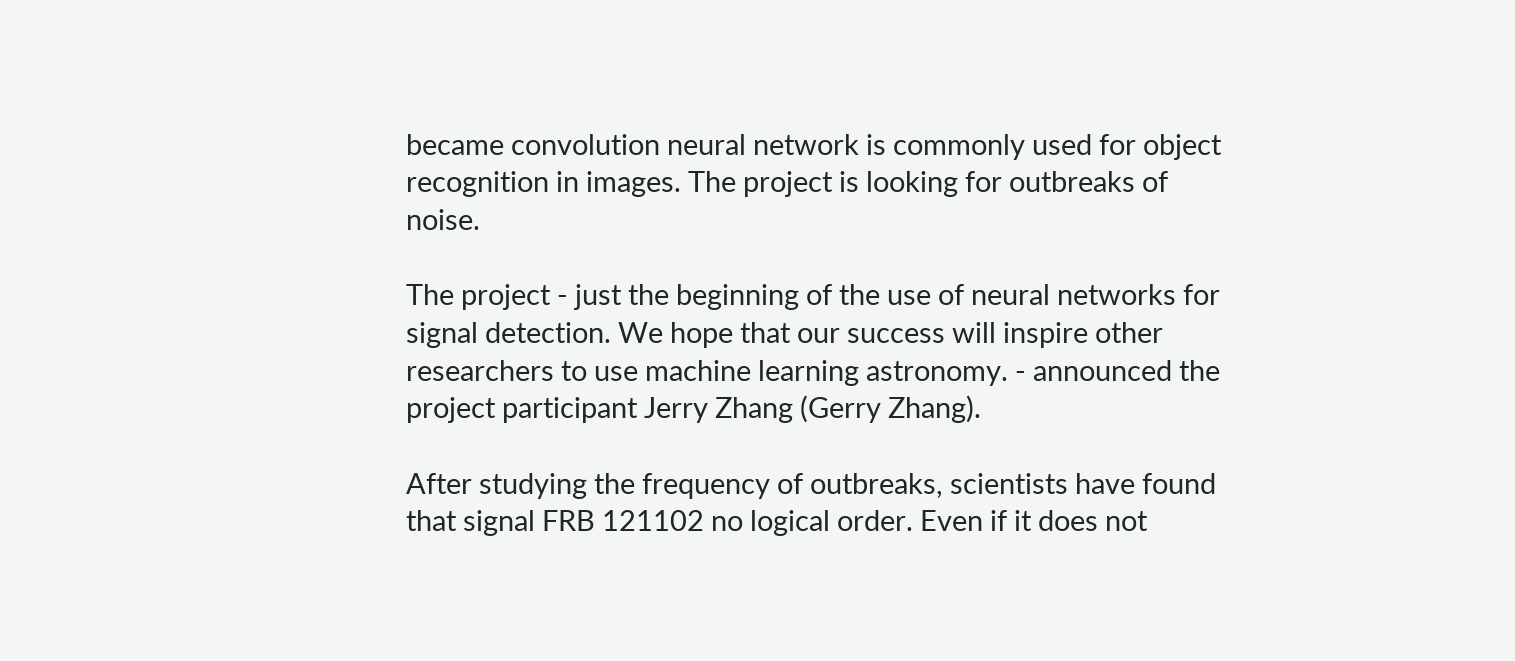became convolution neural network is commonly used for object recognition in images. The project is looking for outbreaks of noise.

The project - just the beginning of the use of neural networks for signal detection. We hope that our success will inspire other researchers to use machine learning astronomy. - announced the project participant Jerry Zhang (Gerry Zhang).

After studying the frequency of outbreaks, scientists have found that signal FRB 121102 no logical order. Even if it does not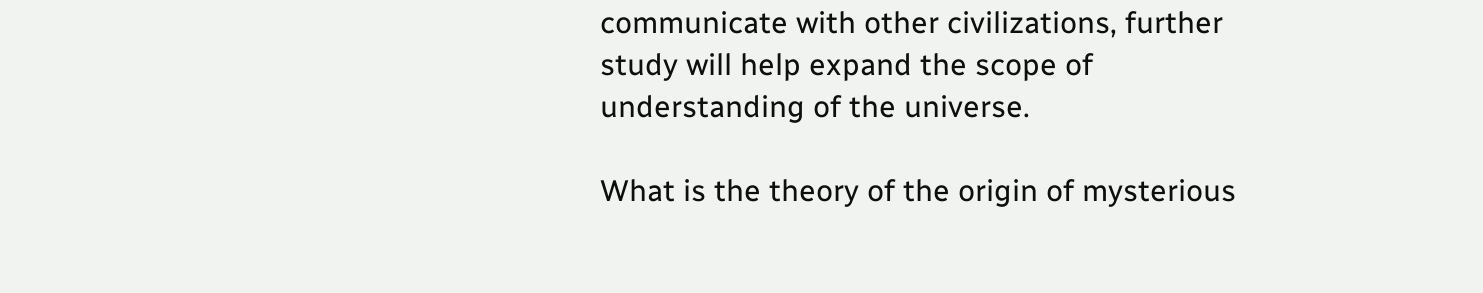communicate with other civilizations, further study will help expand the scope of understanding of the universe.

What is the theory of the origin of mysterious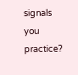signals you practice?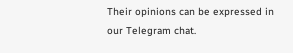Their opinions can be expressed in our Telegram chat.